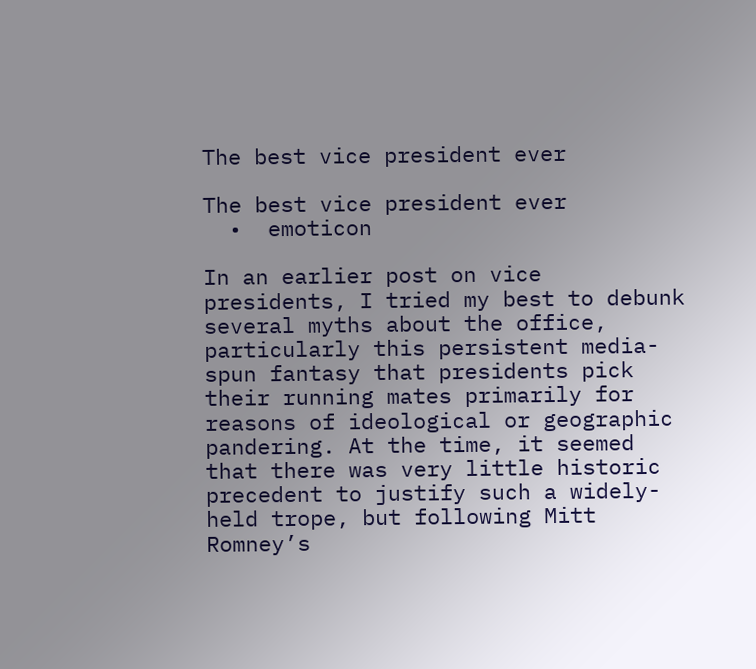The best vice president ever

The best vice president ever
  •  emoticon

In an earlier post on vice presidents, I tried my best to debunk several myths about the office, particularly this persistent media-spun fantasy that presidents pick their running mates primarily for reasons of ideological or geographic pandering. At the time, it seemed that there was very little historic precedent to justify such a widely-held trope, but following Mitt Romney’s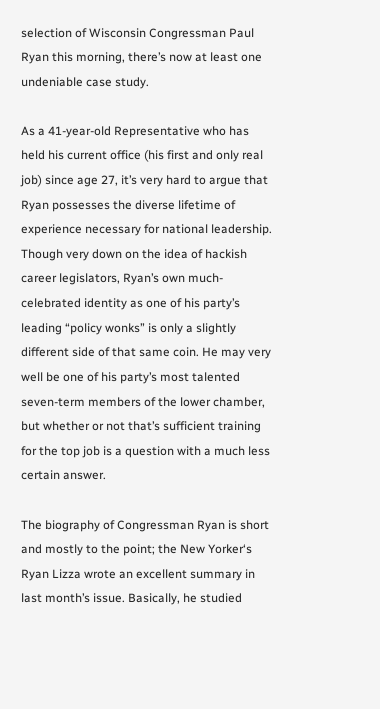selection of Wisconsin Congressman Paul Ryan this morning, there’s now at least one undeniable case study.

As a 41-year-old Representative who has held his current office (his first and only real job) since age 27, it’s very hard to argue that Ryan possesses the diverse lifetime of experience necessary for national leadership. Though very down on the idea of hackish career legislators, Ryan’s own much-celebrated identity as one of his party’s leading “policy wonks” is only a slightly different side of that same coin. He may very well be one of his party’s most talented seven-term members of the lower chamber, but whether or not that’s sufficient training for the top job is a question with a much less certain answer.

The biography of Congressman Ryan is short and mostly to the point; the New Yorker‘s  Ryan Lizza wrote an excellent summary in last month’s issue. Basically, he studied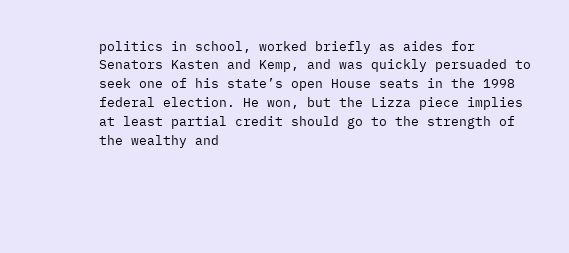politics in school, worked briefly as aides for Senators Kasten and Kemp, and was quickly persuaded to seek one of his state’s open House seats in the 1998 federal election. He won, but the Lizza piece implies at least partial credit should go to the strength of the wealthy and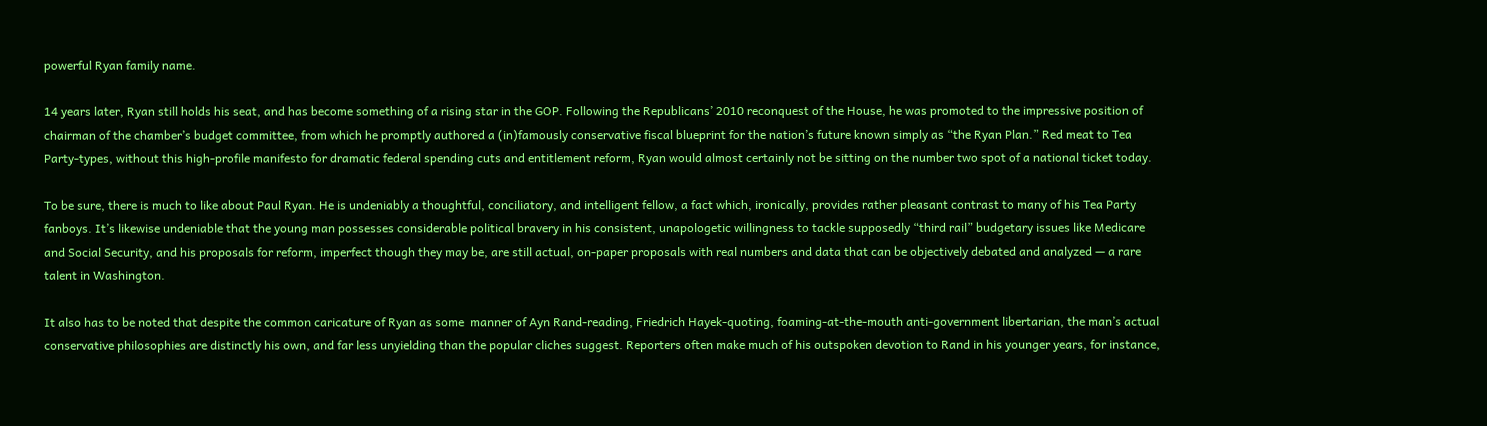powerful Ryan family name.

14 years later, Ryan still holds his seat, and has become something of a rising star in the GOP. Following the Republicans’ 2010 reconquest of the House, he was promoted to the impressive position of chairman of the chamber’s budget committee, from which he promptly authored a (in)famously conservative fiscal blueprint for the nation’s future known simply as “the Ryan Plan.” Red meat to Tea Party-types, without this high-profile manifesto for dramatic federal spending cuts and entitlement reform, Ryan would almost certainly not be sitting on the number two spot of a national ticket today.

To be sure, there is much to like about Paul Ryan. He is undeniably a thoughtful, conciliatory, and intelligent fellow, a fact which, ironically, provides rather pleasant contrast to many of his Tea Party fanboys. It’s likewise undeniable that the young man possesses considerable political bravery in his consistent, unapologetic willingness to tackle supposedly “third rail” budgetary issues like Medicare and Social Security, and his proposals for reform, imperfect though they may be, are still actual, on-paper proposals with real numbers and data that can be objectively debated and analyzed — a rare talent in Washington.

It also has to be noted that despite the common caricature of Ryan as some  manner of Ayn Rand-reading, Friedrich Hayek-quoting, foaming-at-the-mouth anti-government libertarian, the man’s actual conservative philosophies are distinctly his own, and far less unyielding than the popular cliches suggest. Reporters often make much of his outspoken devotion to Rand in his younger years, for instance,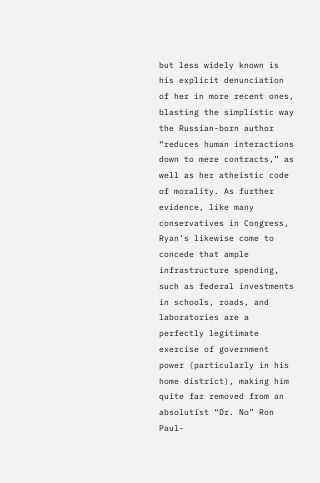but less widely known is his explicit denunciation of her in more recent ones, blasting the simplistic way the Russian-born author “reduces human interactions down to mere contracts,” as well as her atheistic code of morality. As further evidence, like many conservatives in Congress, Ryan’s likewise come to concede that ample infrastructure spending, such as federal investments in schools, roads, and laboratories are a perfectly legitimate exercise of government power (particularly in his home district), making him quite far removed from an absolutist “Dr. No” Ron Paul-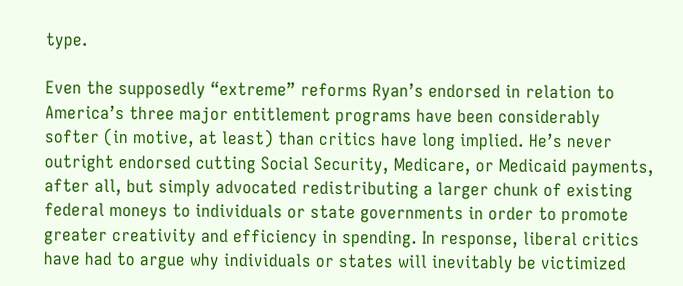type.

Even the supposedly “extreme” reforms Ryan’s endorsed in relation to America’s three major entitlement programs have been considerably softer (in motive, at least) than critics have long implied. He’s never outright endorsed cutting Social Security, Medicare, or Medicaid payments, after all, but simply advocated redistributing a larger chunk of existing federal moneys to individuals or state governments in order to promote greater creativity and efficiency in spending. In response, liberal critics have had to argue why individuals or states will inevitably be victimized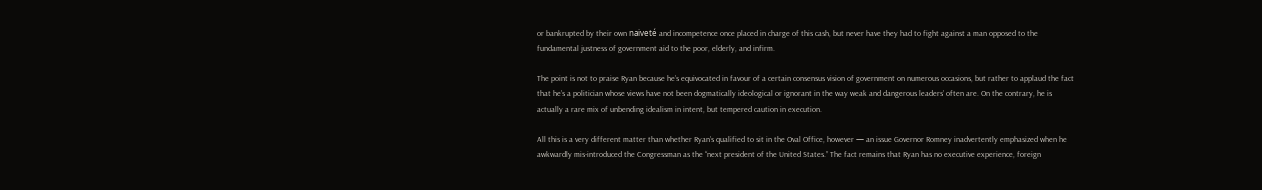or bankrupted by their own naiveté and incompetence once placed in charge of this cash, but never have they had to fight against a man opposed to the fundamental justness of government aid to the poor, elderly, and infirm.

The point is not to praise Ryan because he’s equivocated in favour of a certain consensus vision of government on numerous occasions, but rather to applaud the fact that he’s a politician whose views have not been dogmatically ideological or ignorant in the way weak and dangerous leaders’ often are. On the contrary, he is actually a rare mix of unbending idealism in intent, but tempered caution in execution.

All this is a very different matter than whether Ryan’s qualified to sit in the Oval Office, however — an issue Governor Romney inadvertently emphasized when he awkwardly mis-introduced the Congressman as the “next president of the United States.” The fact remains that Ryan has no executive experience, foreign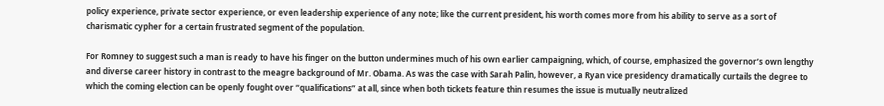policy experience, private sector experience, or even leadership experience of any note; like the current president, his worth comes more from his ability to serve as a sort of charismatic cypher for a certain frustrated segment of the population.

For Romney to suggest such a man is ready to have his finger on the button undermines much of his own earlier campaigning, which, of course, emphasized the governor’s own lengthy and diverse career history in contrast to the meagre background of Mr. Obama. As was the case with Sarah Palin, however, a Ryan vice presidency dramatically curtails the degree to which the coming election can be openly fought over “qualifications” at all, since when both tickets feature thin resumes the issue is mutually neutralized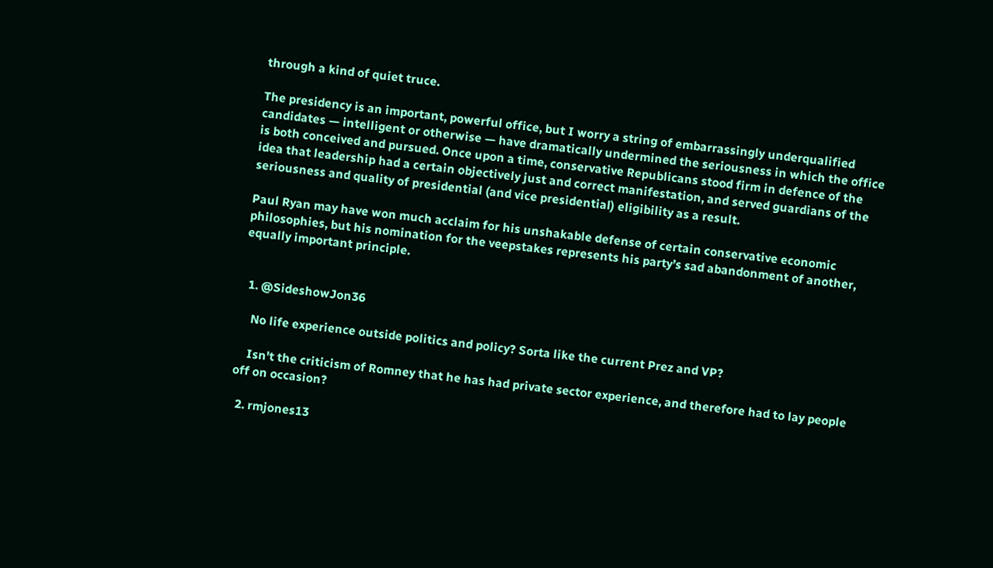through a kind of quiet truce.

The presidency is an important, powerful office, but I worry a string of embarrassingly underqualified candidates — intelligent or otherwise — have dramatically undermined the seriousness in which the office is both conceived and pursued. Once upon a time, conservative Republicans stood firm in defence of the idea that leadership had a certain objectively just and correct manifestation, and served guardians of the seriousness and quality of presidential (and vice presidential) eligibility as a result.

Paul Ryan may have won much acclaim for his unshakable defense of certain conservative economic philosophies, but his nomination for the veepstakes represents his party’s sad abandonment of another, equally important principle.


  1. @SideshowJon36

    No life experience outside politics and policy? Sorta like the current Prez and VP?

    Isn't the criticism of Romney that he has had private sector experience, and therefore had to lay people off on occasion?

  2. rmjones13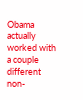Obama actually worked with a couple different non-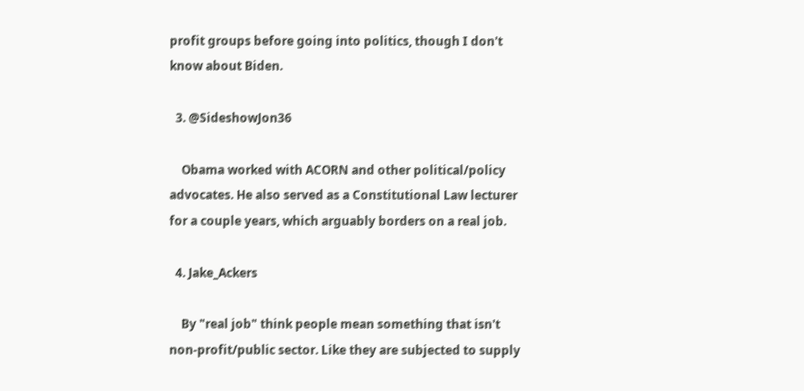profit groups before going into politics, though I don't know about Biden.

  3. @SideshowJon36

    Obama worked with ACORN and other political/policy advocates. He also served as a Constitutional Law lecturer for a couple years, which arguably borders on a real job.

  4. Jake_Ackers

    By "real job" think people mean something that isn't non-profit/public sector. Like they are subjected to supply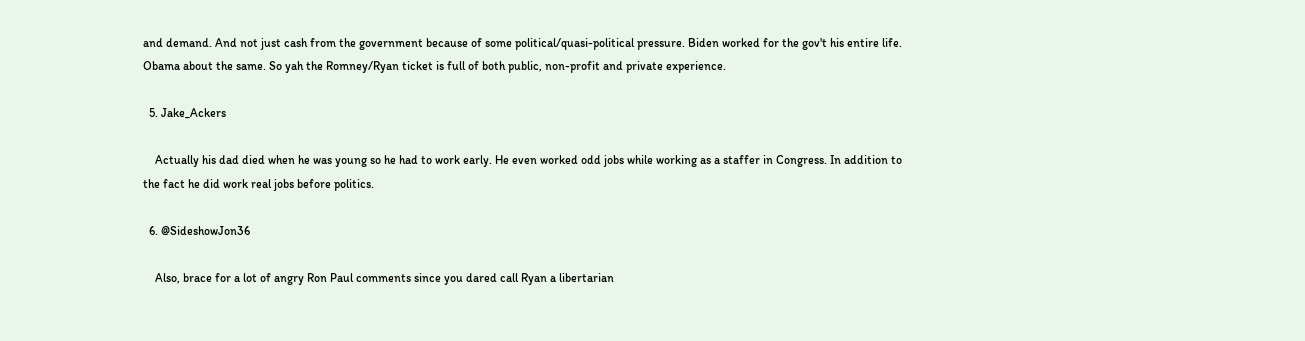and demand. And not just cash from the government because of some political/quasi-political pressure. Biden worked for the gov't his entire life. Obama about the same. So yah the Romney/Ryan ticket is full of both public, non-profit and private experience.

  5. Jake_Ackers

    Actually his dad died when he was young so he had to work early. He even worked odd jobs while working as a staffer in Congress. In addition to the fact he did work real jobs before politics.

  6. @SideshowJon36

    Also, brace for a lot of angry Ron Paul comments since you dared call Ryan a libertarian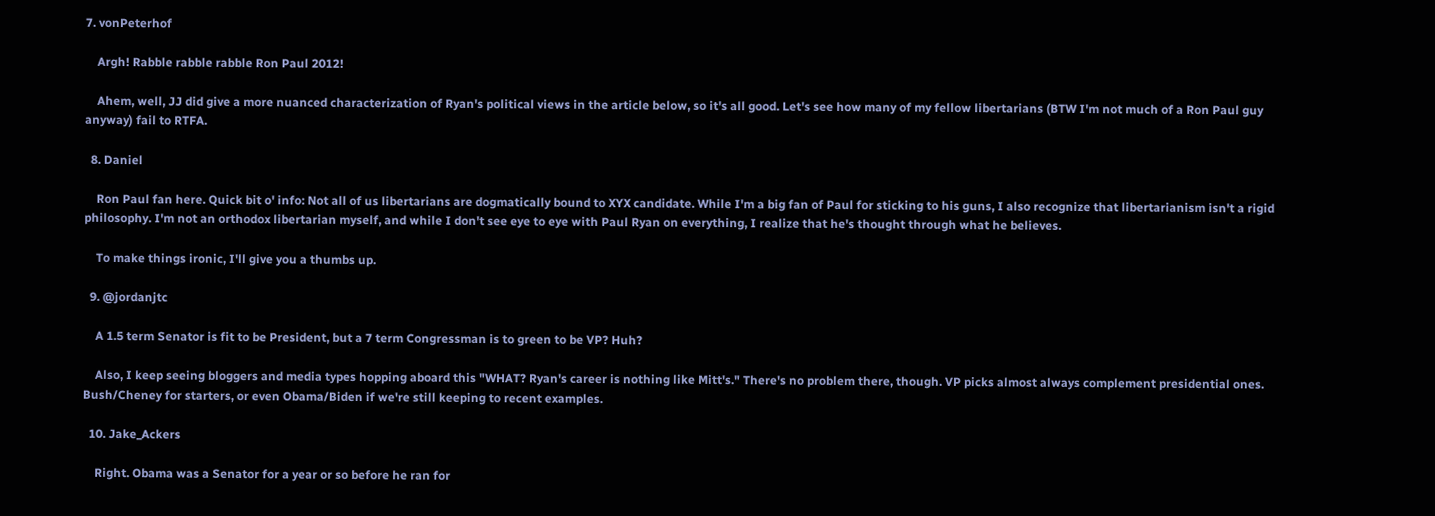7. vonPeterhof

    Argh! Rabble rabble rabble Ron Paul 2012!

    Ahem, well, JJ did give a more nuanced characterization of Ryan's political views in the article below, so it's all good. Let's see how many of my fellow libertarians (BTW I'm not much of a Ron Paul guy anyway) fail to RTFA.

  8. Daniel

    Ron Paul fan here. Quick bit o' info: Not all of us libertarians are dogmatically bound to XYX candidate. While I'm a big fan of Paul for sticking to his guns, I also recognize that libertarianism isn't a rigid philosophy. I'm not an orthodox libertarian myself, and while I don't see eye to eye with Paul Ryan on everything, I realize that he's thought through what he believes.

    To make things ironic, I'll give you a thumbs up.

  9. @jordanjtc

    A 1.5 term Senator is fit to be President, but a 7 term Congressman is to green to be VP? Huh?

    Also, I keep seeing bloggers and media types hopping aboard this "WHAT? Ryan's career is nothing like Mitt's." There's no problem there, though. VP picks almost always complement presidential ones. Bush/Cheney for starters, or even Obama/Biden if we're still keeping to recent examples.

  10. Jake_Ackers

    Right. Obama was a Senator for a year or so before he ran for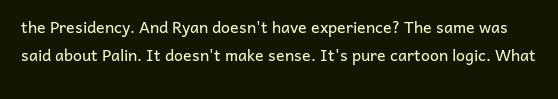the Presidency. And Ryan doesn't have experience? The same was said about Palin. It doesn't make sense. It's pure cartoon logic. What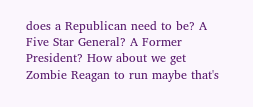does a Republican need to be? A Five Star General? A Former President? How about we get Zombie Reagan to run maybe that's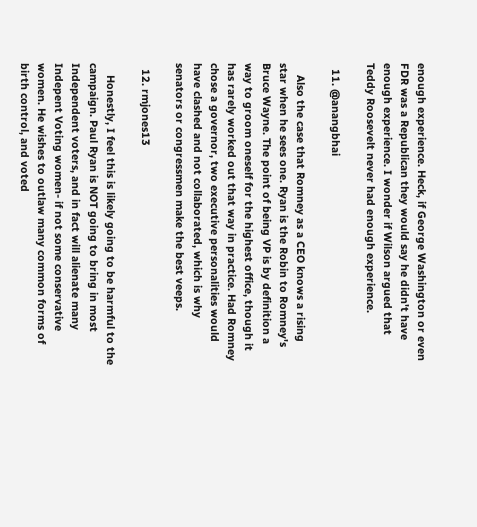enough experience. Heck, if George Washington or even FDR was a Republican they would say he didn't have enough experience. I wonder if Wilson argued that Teddy Roosevelt never had enough experience.

  11. @anangbhai

    Also the case that Romney as a CEO knows a rising star when he sees one. Ryan is the Robin to Romney's Bruce Wayne. The point of being VP is by definition a way to groom oneself for the highest office, though it has rarely worked out that way in practice. Had Romney chose a governor, two executive personalities would have clashed and not collaborated, which is why senators or congressmen make the best veeps.

  12. rmjones13

    Honestly, I feel this is likely going to be harmful to the campaign. Paul Ryan is NOT going to bring in most Independent voters, and in fact will alienate many Indepent Voting women- if not some conservative women. He wishes to outlaw many common forms of birth control, and voted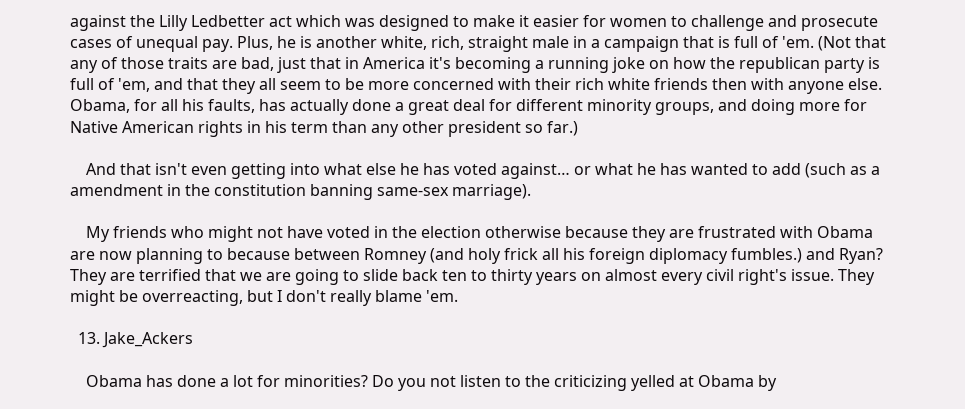against the Lilly Ledbetter act which was designed to make it easier for women to challenge and prosecute cases of unequal pay. Plus, he is another white, rich, straight male in a campaign that is full of 'em. (Not that any of those traits are bad, just that in America it's becoming a running joke on how the republican party is full of 'em, and that they all seem to be more concerned with their rich white friends then with anyone else. Obama, for all his faults, has actually done a great deal for different minority groups, and doing more for Native American rights in his term than any other president so far.)

    And that isn't even getting into what else he has voted against… or what he has wanted to add (such as a amendment in the constitution banning same-sex marriage).

    My friends who might not have voted in the election otherwise because they are frustrated with Obama are now planning to because between Romney (and holy frick all his foreign diplomacy fumbles.) and Ryan? They are terrified that we are going to slide back ten to thirty years on almost every civil right's issue. They might be overreacting, but I don't really blame 'em.

  13. Jake_Ackers

    Obama has done a lot for minorities? Do you not listen to the criticizing yelled at Obama by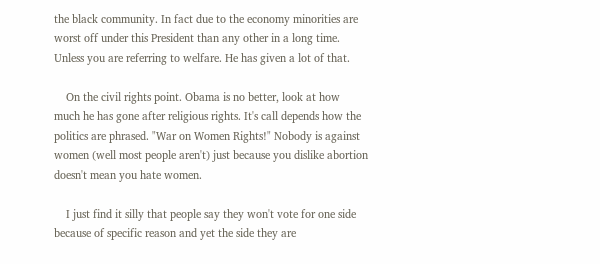the black community. In fact due to the economy minorities are worst off under this President than any other in a long time. Unless you are referring to welfare. He has given a lot of that.

    On the civil rights point. Obama is no better, look at how much he has gone after religious rights. It's call depends how the politics are phrased. "War on Women Rights!" Nobody is against women (well most people aren't) just because you dislike abortion doesn't mean you hate women.

    I just find it silly that people say they won't vote for one side because of specific reason and yet the side they are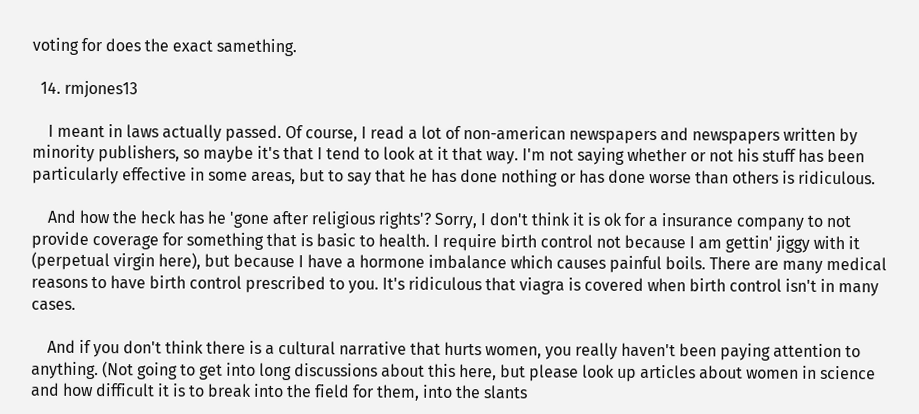voting for does the exact samething.

  14. rmjones13

    I meant in laws actually passed. Of course, I read a lot of non-american newspapers and newspapers written by minority publishers, so maybe it's that I tend to look at it that way. I'm not saying whether or not his stuff has been particularly effective in some areas, but to say that he has done nothing or has done worse than others is ridiculous.

    And how the heck has he 'gone after religious rights'? Sorry, I don't think it is ok for a insurance company to not provide coverage for something that is basic to health. I require birth control not because I am gettin' jiggy with it (perpetual virgin here), but because I have a hormone imbalance which causes painful boils. There are many medical reasons to have birth control prescribed to you. It's ridiculous that viagra is covered when birth control isn't in many cases.

    And if you don't think there is a cultural narrative that hurts women, you really haven't been paying attention to anything. (Not going to get into long discussions about this here, but please look up articles about women in science and how difficult it is to break into the field for them, into the slants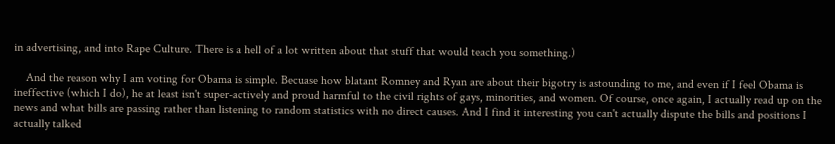in advertising, and into Rape Culture. There is a hell of a lot written about that stuff that would teach you something.)

    And the reason why I am voting for Obama is simple. Becuase how blatant Romney and Ryan are about their bigotry is astounding to me, and even if I feel Obama is ineffective (which I do), he at least isn't super-actively and proud harmful to the civil rights of gays, minorities, and women. Of course, once again, I actually read up on the news and what bills are passing rather than listening to random statistics with no direct causes. And I find it interesting you can't actually dispute the bills and positions I actually talked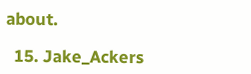about.

  15. Jake_Ackers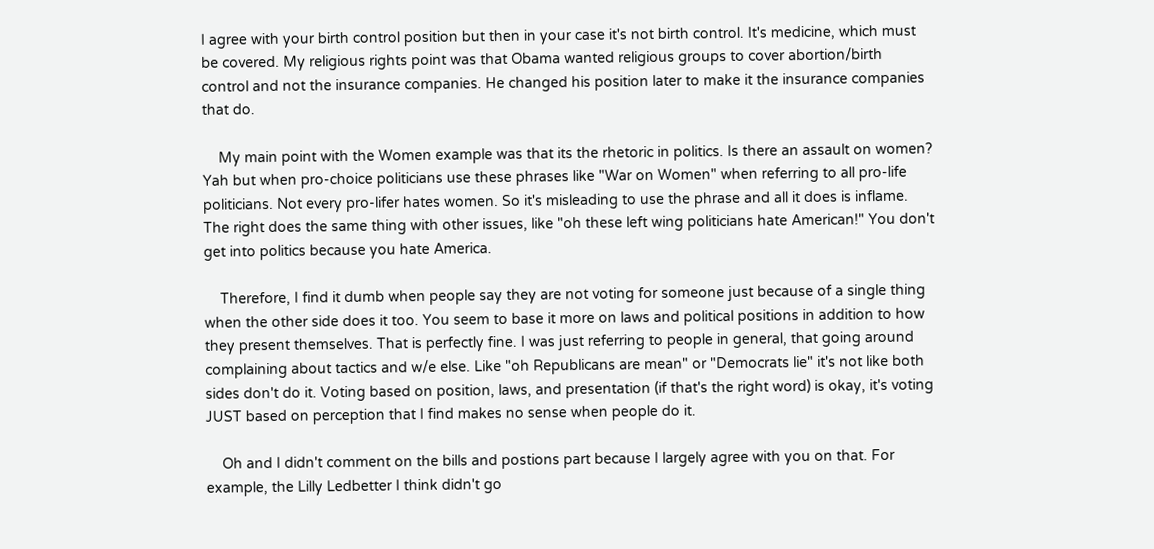I agree with your birth control position but then in your case it's not birth control. It's medicine, which must be covered. My religious rights point was that Obama wanted religious groups to cover abortion/birth control and not the insurance companies. He changed his position later to make it the insurance companies that do.

    My main point with the Women example was that its the rhetoric in politics. Is there an assault on women? Yah but when pro-choice politicians use these phrases like "War on Women" when referring to all pro-life politicians. Not every pro-lifer hates women. So it's misleading to use the phrase and all it does is inflame. The right does the same thing with other issues, like "oh these left wing politicians hate American!" You don't get into politics because you hate America.

    Therefore, I find it dumb when people say they are not voting for someone just because of a single thing when the other side does it too. You seem to base it more on laws and political positions in addition to how they present themselves. That is perfectly fine. I was just referring to people in general, that going around complaining about tactics and w/e else. Like "oh Republicans are mean" or "Democrats lie" it's not like both sides don't do it. Voting based on position, laws, and presentation (if that's the right word) is okay, it's voting JUST based on perception that I find makes no sense when people do it.

    Oh and I didn't comment on the bills and postions part because I largely agree with you on that. For example, the Lilly Ledbetter I think didn't go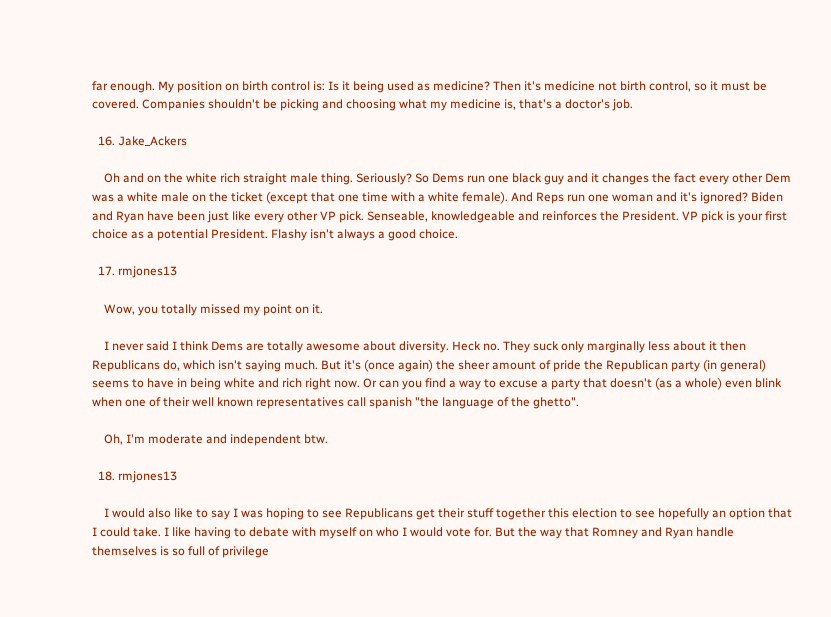far enough. My position on birth control is: Is it being used as medicine? Then it's medicine not birth control, so it must be covered. Companies shouldn't be picking and choosing what my medicine is, that's a doctor's job.

  16. Jake_Ackers

    Oh and on the white rich straight male thing. Seriously? So Dems run one black guy and it changes the fact every other Dem was a white male on the ticket (except that one time with a white female). And Reps run one woman and it's ignored? Biden and Ryan have been just like every other VP pick. Senseable, knowledgeable and reinforces the President. VP pick is your first choice as a potential President. Flashy isn't always a good choice.

  17. rmjones13

    Wow, you totally missed my point on it.

    I never said I think Dems are totally awesome about diversity. Heck no. They suck only marginally less about it then Republicans do, which isn't saying much. But it's (once again) the sheer amount of pride the Republican party (in general) seems to have in being white and rich right now. Or can you find a way to excuse a party that doesn't (as a whole) even blink when one of their well known representatives call spanish "the language of the ghetto".

    Oh, I'm moderate and independent btw.

  18. rmjones13

    I would also like to say I was hoping to see Republicans get their stuff together this election to see hopefully an option that I could take. I like having to debate with myself on who I would vote for. But the way that Romney and Ryan handle themselves is so full of privilege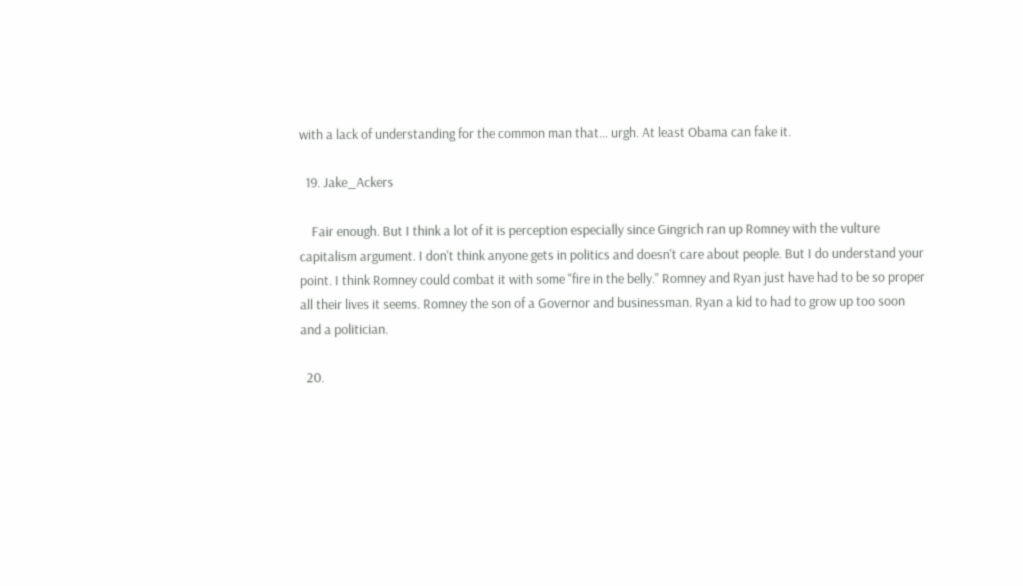with a lack of understanding for the common man that… urgh. At least Obama can fake it.

  19. Jake_Ackers

    Fair enough. But I think a lot of it is perception especially since Gingrich ran up Romney with the vulture capitalism argument. I don't think anyone gets in politics and doesn't care about people. But I do understand your point. I think Romney could combat it with some "fire in the belly." Romney and Ryan just have had to be so proper all their lives it seems. Romney the son of a Governor and businessman. Ryan a kid to had to grow up too soon and a politician.

  20.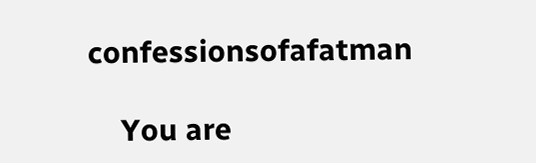confessionsofafatman

    You are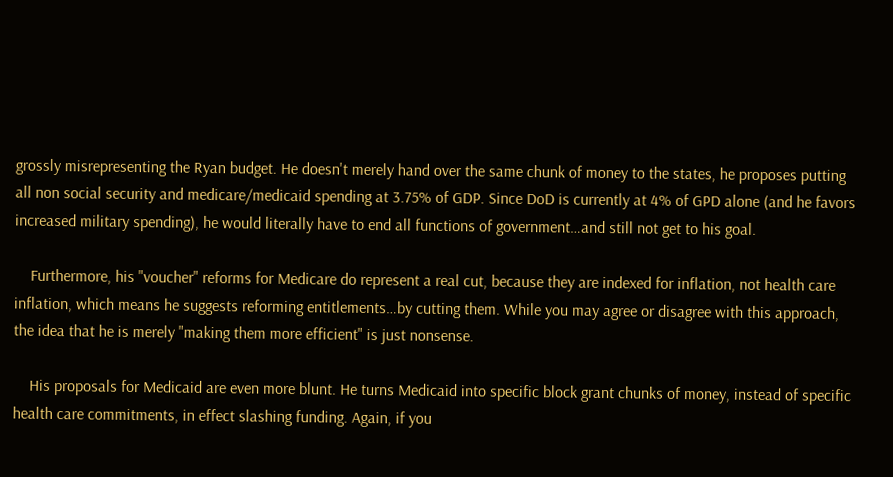grossly misrepresenting the Ryan budget. He doesn't merely hand over the same chunk of money to the states, he proposes putting all non social security and medicare/medicaid spending at 3.75% of GDP. Since DoD is currently at 4% of GPD alone (and he favors increased military spending), he would literally have to end all functions of government…and still not get to his goal.

    Furthermore, his "voucher" reforms for Medicare do represent a real cut, because they are indexed for inflation, not health care inflation, which means he suggests reforming entitlements…by cutting them. While you may agree or disagree with this approach, the idea that he is merely "making them more efficient" is just nonsense.

    His proposals for Medicaid are even more blunt. He turns Medicaid into specific block grant chunks of money, instead of specific health care commitments, in effect slashing funding. Again, if you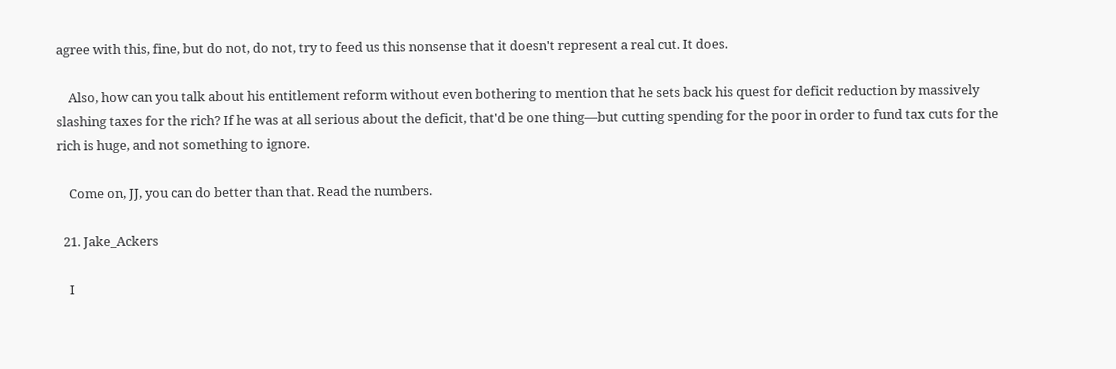agree with this, fine, but do not, do not, try to feed us this nonsense that it doesn't represent a real cut. It does.

    Also, how can you talk about his entitlement reform without even bothering to mention that he sets back his quest for deficit reduction by massively slashing taxes for the rich? If he was at all serious about the deficit, that'd be one thing—but cutting spending for the poor in order to fund tax cuts for the rich is huge, and not something to ignore.

    Come on, JJ, you can do better than that. Read the numbers.

  21. Jake_Ackers

    I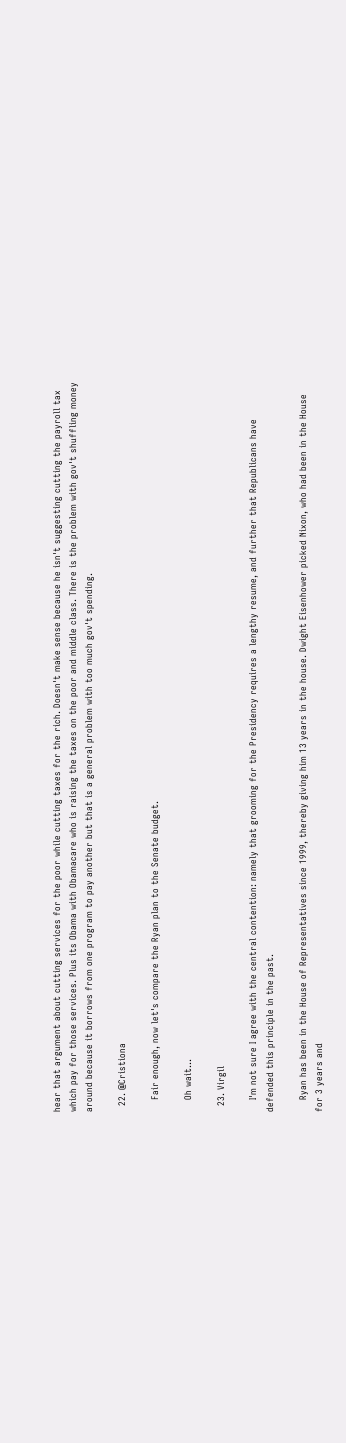hear that argument about cutting services for the poor while cutting taxes for the rich. Doesn't make sense because he isn't suggesting cutting the payroll tax which pay for those services. Plus its Obama with Obamacare who is raising the taxes on the poor and middle class. There is the problem with gov't shuffling money around because it borrows from one program to pay another but that is a general problem with too much gov't spending.

  22. @Cristiona

    Fair enough, now let's compare the Ryan plan to the Senate budget.

    Oh wait…

  23. Virgil

    I'm not sure I agree with the central contention: namely that grooming for the Presidency requires a lengthy resume, and further that Republicans have defended this principle in the past.

    Ryan has been in the House of Representatives since 1999, thereby giving him 13 years in the house. Dwight Eisenhower picked Nixon, who had been in the House for 3 years and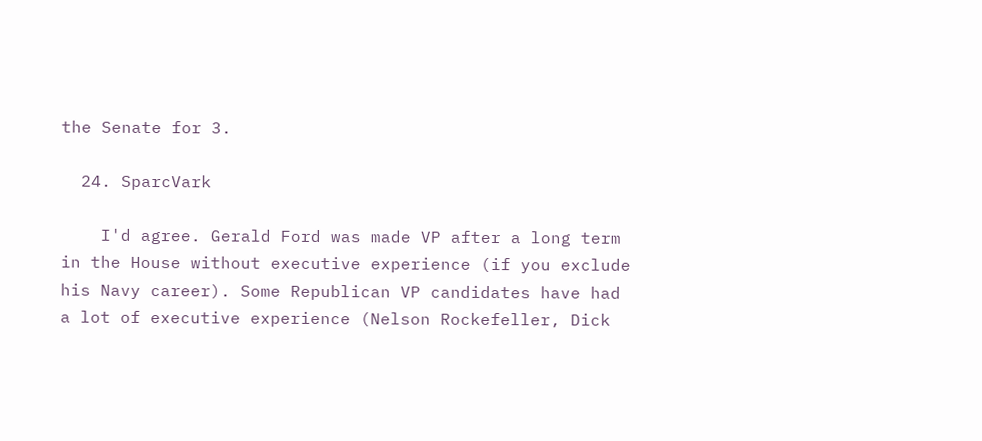the Senate for 3.

  24. SparcVark

    I'd agree. Gerald Ford was made VP after a long term in the House without executive experience (if you exclude his Navy career). Some Republican VP candidates have had a lot of executive experience (Nelson Rockefeller, Dick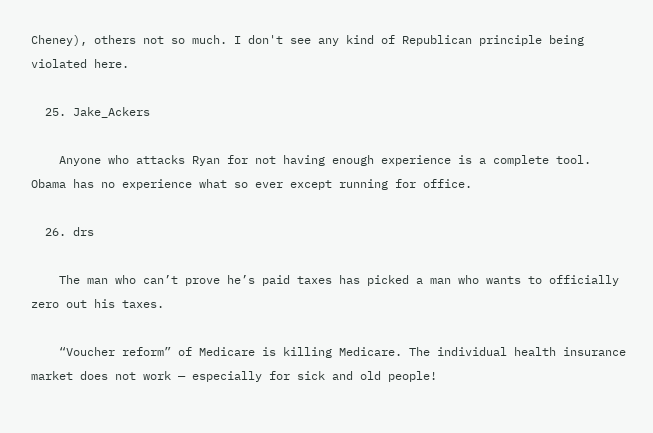Cheney), others not so much. I don't see any kind of Republican principle being violated here.

  25. Jake_Ackers

    Anyone who attacks Ryan for not having enough experience is a complete tool. Obama has no experience what so ever except running for office.

  26. drs

    The man who can’t prove he’s paid taxes has picked a man who wants to officially zero out his taxes.

    “Voucher reform” of Medicare is killing Medicare. The individual health insurance market does not work — especially for sick and old people!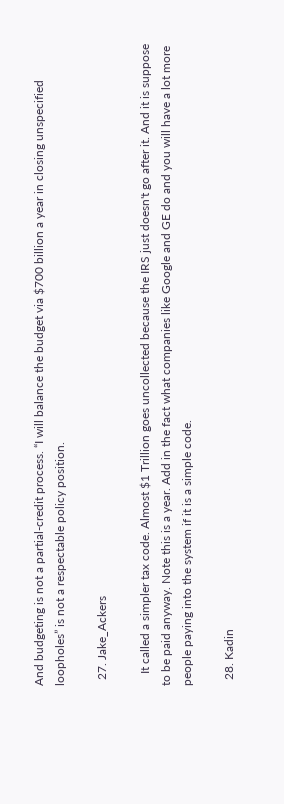And budgeting is not a partial-credit process. “I will balance the budget via $700 billion a year in closing unspecified loopholes” is not a respectable policy position.

  27. Jake_Ackers

    It called a simpler tax code. Almost $1 Trillion goes uncollected because the IRS just doesn't go after it. And it is suppose to be paid anyway. Note this is a year. Add in the fact what companies like Google and GE do and you will have a lot more people paying into the system if it is a simple code.

  28. Kadin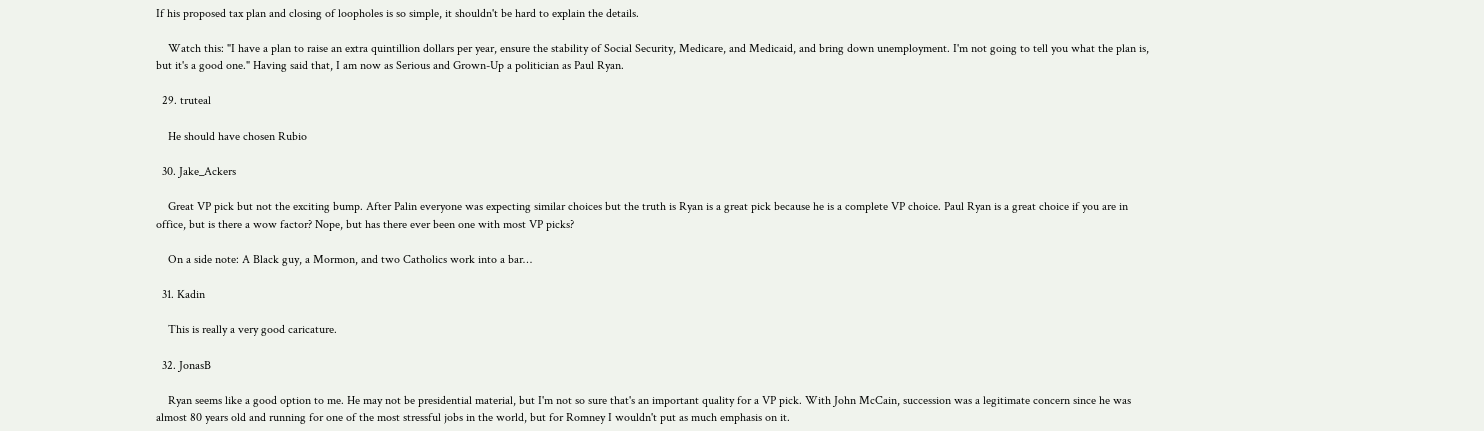If his proposed tax plan and closing of loopholes is so simple, it shouldn't be hard to explain the details.

    Watch this: "I have a plan to raise an extra quintillion dollars per year, ensure the stability of Social Security, Medicare, and Medicaid, and bring down unemployment. I'm not going to tell you what the plan is, but it's a good one." Having said that, I am now as Serious and Grown-Up a politician as Paul Ryan.

  29. truteal

    He should have chosen Rubio

  30. Jake_Ackers

    Great VP pick but not the exciting bump. After Palin everyone was expecting similar choices but the truth is Ryan is a great pick because he is a complete VP choice. Paul Ryan is a great choice if you are in office, but is there a wow factor? Nope, but has there ever been one with most VP picks?

    On a side note: A Black guy, a Mormon, and two Catholics work into a bar…

  31. Kadin

    This is really a very good caricature.

  32. JonasB

    Ryan seems like a good option to me. He may not be presidential material, but I'm not so sure that's an important quality for a VP pick. With John McCain, succession was a legitimate concern since he was almost 80 years old and running for one of the most stressful jobs in the world, but for Romney I wouldn't put as much emphasis on it.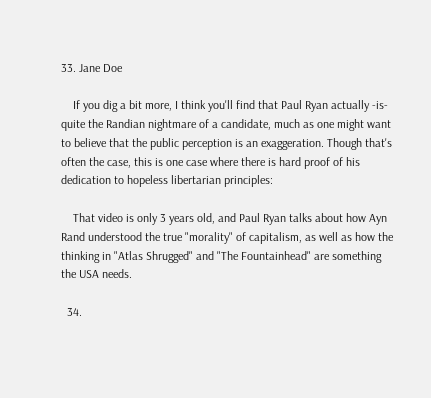33. Jane Doe

    If you dig a bit more, I think you'll find that Paul Ryan actually -is- quite the Randian nightmare of a candidate, much as one might want to believe that the public perception is an exaggeration. Though that's often the case, this is one case where there is hard proof of his dedication to hopeless libertarian principles:

    That video is only 3 years old, and Paul Ryan talks about how Ayn Rand understood the true "morality" of capitalism, as well as how the thinking in "Atlas Shrugged" and "The Fountainhead" are something the USA needs.

  34.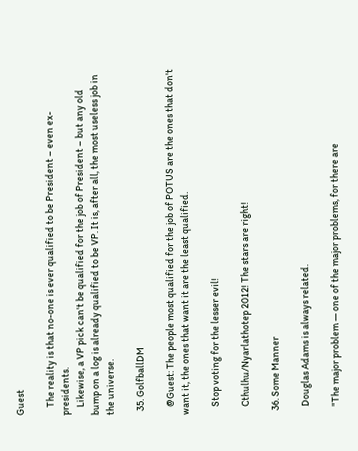Guest

    The reality is that no-one is ever qualified to be President – even ex-presidents.
    Likewise, a VP pick can't be qualified for the job of President – but any old bump on a log is already qualified to be VP. It is, after all, the most useless job in the universe.

  35. GolfballDM

    @Guest: The people most qualified for the job of POTUS are the ones that don't want it, the ones that want it are the least qualified.

    Stop voting for the lesser evil!

    Cthulhu/Nyarlathotep 2012! The stars are right!

  36. Some Manner

    Douglas Adams is always related.

    "The major problem — one of the major problems, for there are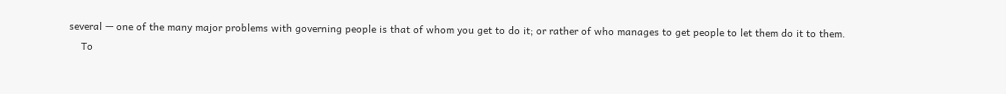several — one of the many major problems with governing people is that of whom you get to do it; or rather of who manages to get people to let them do it to them.
    To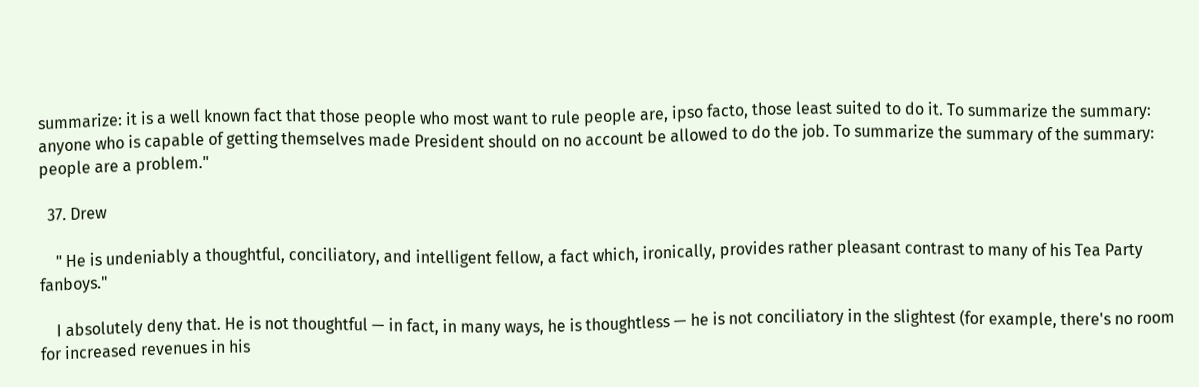summarize: it is a well known fact that those people who most want to rule people are, ipso facto, those least suited to do it. To summarize the summary: anyone who is capable of getting themselves made President should on no account be allowed to do the job. To summarize the summary of the summary: people are a problem."

  37. Drew

    " He is undeniably a thoughtful, conciliatory, and intelligent fellow, a fact which, ironically, provides rather pleasant contrast to many of his Tea Party fanboys."

    I absolutely deny that. He is not thoughtful — in fact, in many ways, he is thoughtless — he is not conciliatory in the slightest (for example, there's no room for increased revenues in his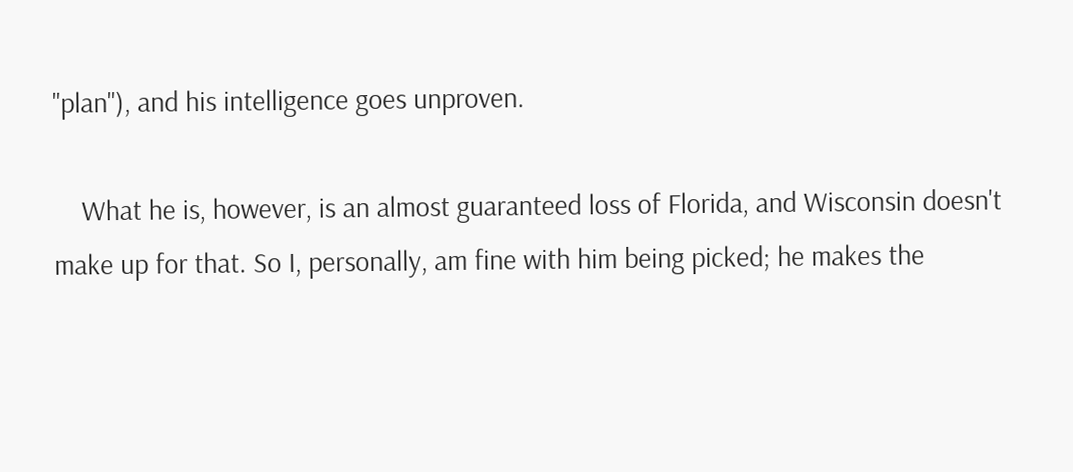"plan"), and his intelligence goes unproven.

    What he is, however, is an almost guaranteed loss of Florida, and Wisconsin doesn't make up for that. So I, personally, am fine with him being picked; he makes the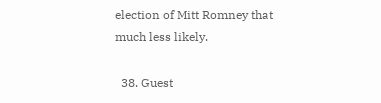election of Mitt Romney that much less likely.

  38. Guest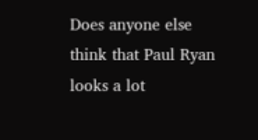Does anyone else think that Paul Ryan looks a lot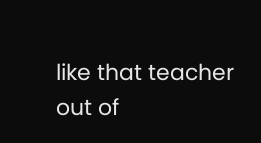like that teacher out of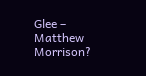Glee – Matthew Morrison?